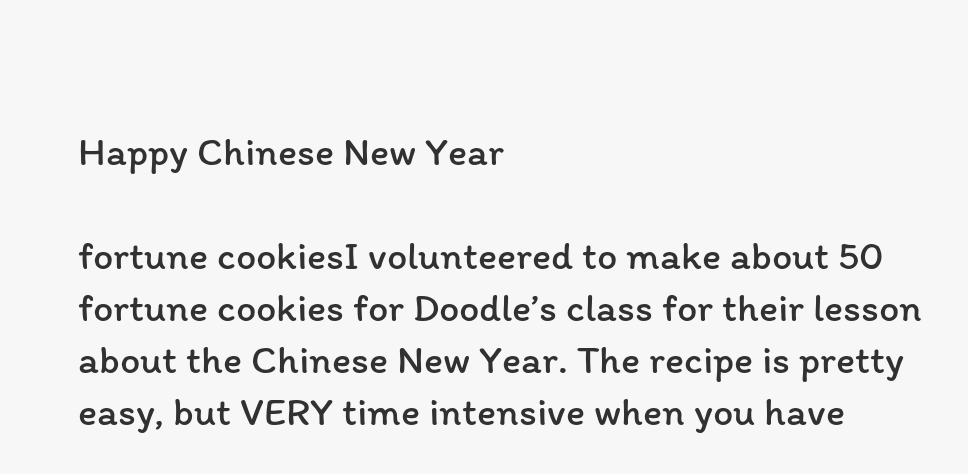Happy Chinese New Year

fortune cookiesI volunteered to make about 50 fortune cookies for Doodle’s class for their lesson about the Chinese New Year. The recipe is pretty easy, but VERY time intensive when you have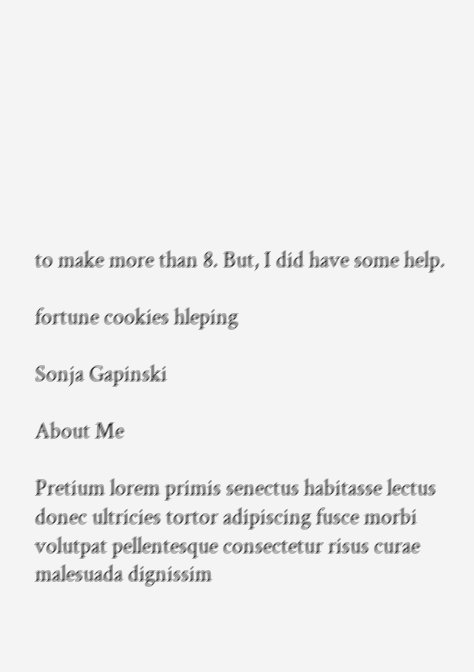to make more than 8. But, I did have some help.

fortune cookies hleping

Sonja Gapinski

About Me

Pretium lorem primis senectus habitasse lectus donec ultricies tortor adipiscing fusce morbi volutpat pellentesque consectetur risus curae malesuada dignissim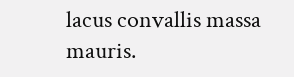lacus convallis massa mauris.